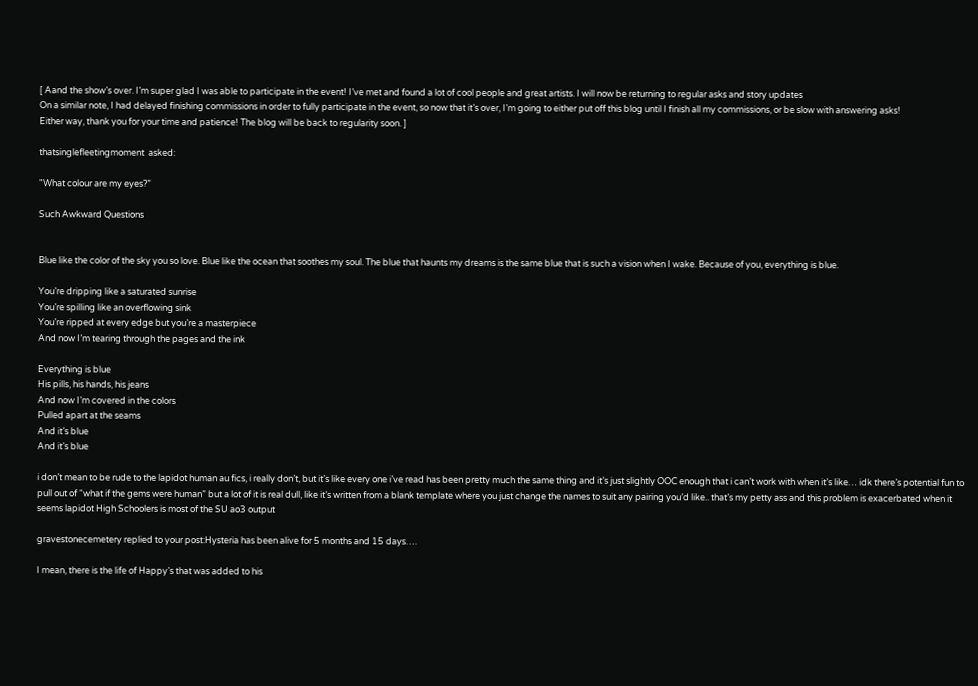[ Aand the show’s over. I’m super glad I was able to participate in the event! I’ve met and found a lot of cool people and great artists. I will now be returning to regular asks and story updates
On a similar note, I had delayed finishing commissions in order to fully participate in the event, so now that it’s over, I’m going to either put off this blog until I finish all my commissions, or be slow with answering asks!
Either way, thank you for your time and patience! The blog will be back to regularity soon. ]

thatsinglefleetingmoment  asked:

"What colour are my eyes?”

Such Awkward Questions


Blue like the color of the sky you so love. Blue like the ocean that soothes my soul. The blue that haunts my dreams is the same blue that is such a vision when I wake. Because of you, everything is blue.

You’re dripping like a saturated sunrise
You’re spilling like an overflowing sink
You’re ripped at every edge but you’re a masterpiece
And now I’m tearing through the pages and the ink

Everything is blue
His pills, his hands, his jeans
And now I’m covered in the colors
Pulled apart at the seams
And it’s blue
And it’s blue

i don’t mean to be rude to the lapidot human au fics, i really don’t, but it’s like every one i’ve read has been pretty much the same thing and it’s just slightly OOC enough that i can’t work with when it’s like… idk there’s potential fun to pull out of “what if the gems were human” but a lot of it is real dull, like it’s written from a blank template where you just change the names to suit any pairing you’d like.. that’s my petty ass and this problem is exacerbated when it seems lapidot High Schoolers is most of the SU ao3 output

gravestonecemetery replied to your post:Hysteria has been alive for 5 months and 15 days….

I mean, there is the life of Happy’s that was added to his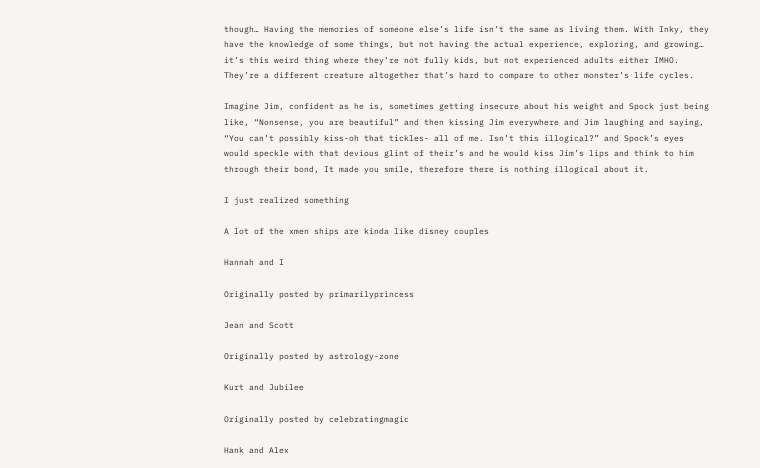though… Having the memories of someone else’s life isn’t the same as living them. With Inky, they have the knowledge of some things, but not having the actual experience, exploring, and growing… it’s this weird thing where they’re not fully kids, but not experienced adults either IMHO. They’re a different creature altogether that’s hard to compare to other monster’s life cycles.

Imagine Jim, confident as he is, sometimes getting insecure about his weight and Spock just being like, “Nonsense, you are beautiful” and then kissing Jim everywhere and Jim laughing and saying, “You can’t possibly kiss-oh that tickles- all of me. Isn’t this illogical?” and Spock’s eyes would speckle with that devious glint of their’s and he would kiss Jim’s lips and think to him through their bond, It made you smile, therefore there is nothing illogical about it.

I just realized something

A lot of the xmen ships are kinda like disney couples

Hannah and I

Originally posted by primarilyprincess

Jean and Scott

Originally posted by astrology-zone

Kurt and Jubilee

Originally posted by celebratingmagic

Hank and Alex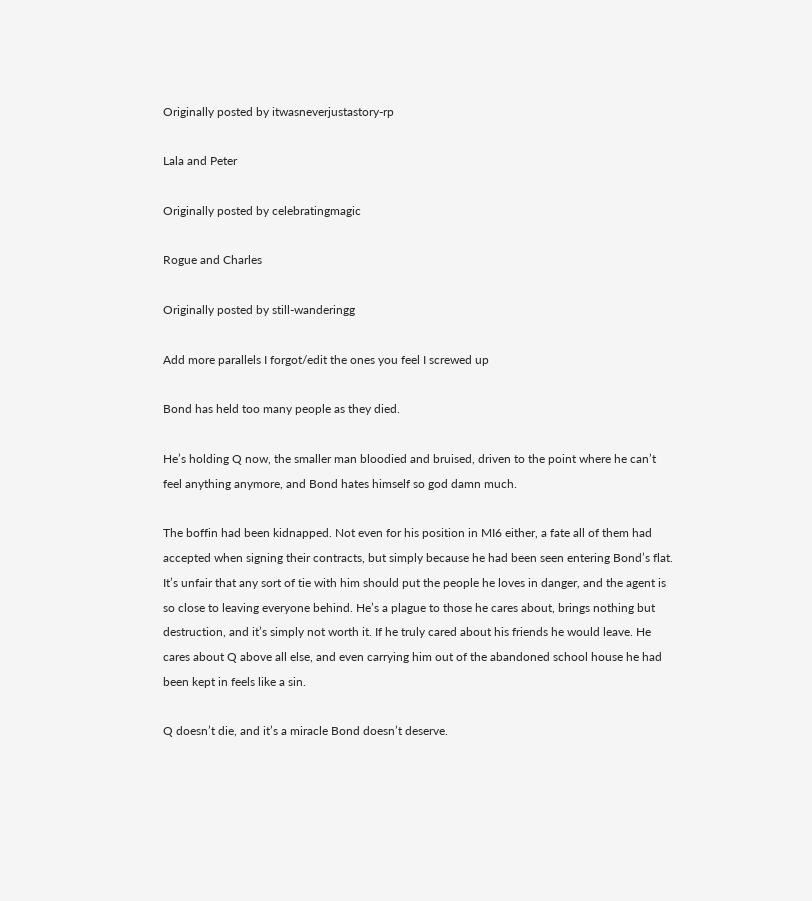Originally posted by itwasneverjustastory-rp

Lala and Peter

Originally posted by celebratingmagic

Rogue and Charles

Originally posted by still-wanderingg

Add more parallels I forgot/edit the ones you feel I screwed up

Bond has held too many people as they died.

He’s holding Q now, the smaller man bloodied and bruised, driven to the point where he can’t feel anything anymore, and Bond hates himself so god damn much.

The boffin had been kidnapped. Not even for his position in MI6 either, a fate all of them had accepted when signing their contracts, but simply because he had been seen entering Bond’s flat. It’s unfair that any sort of tie with him should put the people he loves in danger, and the agent is so close to leaving everyone behind. He’s a plague to those he cares about, brings nothing but destruction, and it’s simply not worth it. If he truly cared about his friends he would leave. He cares about Q above all else, and even carrying him out of the abandoned school house he had been kept in feels like a sin.

Q doesn’t die, and it’s a miracle Bond doesn’t deserve.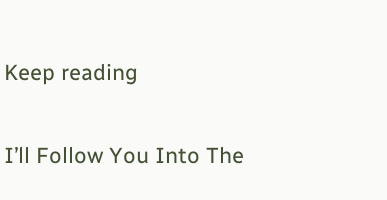Keep reading

I’ll Follow You Into The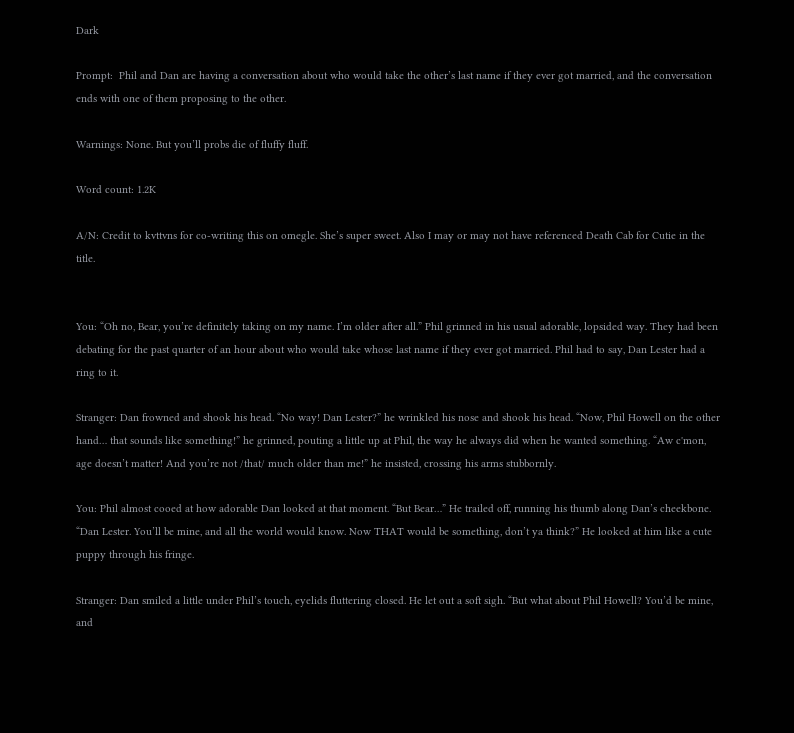Dark

Prompt:  Phil and Dan are having a conversation about who would take the other’s last name if they ever got married, and the conversation ends with one of them proposing to the other.

Warnings: None. But you’ll probs die of fluffy fluff.

Word count: 1.2K

A/N: Credit to kvttvns for co-writing this on omegle. She’s super sweet. Also I may or may not have referenced Death Cab for Cutie in the title.


You: “Oh no, Bear, you’re definitely taking on my name. I’m older after all.” Phil grinned in his usual adorable, lopsided way. They had been debating for the past quarter of an hour about who would take whose last name if they ever got married. Phil had to say, Dan Lester had a ring to it.

Stranger: Dan frowned and shook his head. “No way! Dan Lester?” he wrinkled his nose and shook his head. “Now, Phil Howell on the other hand… that sounds like something!” he grinned, pouting a little up at Phil, the way he always did when he wanted something. “Aw c'mon, age doesn’t matter! And you’re not /that/ much older than me!” he insisted, crossing his arms stubbornly.

You: Phil almost cooed at how adorable Dan looked at that moment. “But Bear…” He trailed off, running his thumb along Dan’s cheekbone. “Dan Lester. You’ll be mine, and all the world would know. Now THAT would be something, don’t ya think?” He looked at him like a cute puppy through his fringe.

Stranger: Dan smiled a little under Phil’s touch, eyelids fluttering closed. He let out a soft sigh. “But what about Phil Howell? You’d be mine, and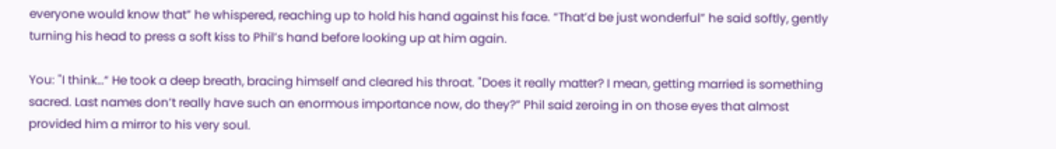everyone would know that” he whispered, reaching up to hold his hand against his face. “That’d be just wonderful” he said softly, gently turning his head to press a soft kiss to Phil’s hand before looking up at him again.

You: "I think…“ He took a deep breath, bracing himself and cleared his throat. "Does it really matter? I mean, getting married is something sacred. Last names don’t really have such an enormous importance now, do they?” Phil said zeroing in on those eyes that almost provided him a mirror to his very soul.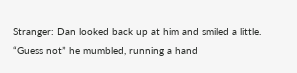Stranger: Dan looked back up at him and smiled a little. “Guess not” he mumbled, running a hand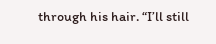through his hair. “I’ll still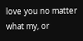love you no matter what my, or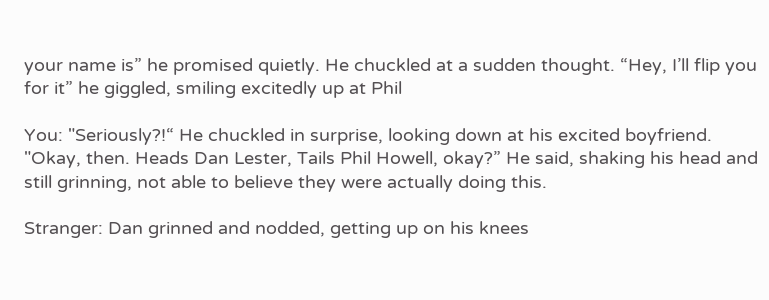your name is” he promised quietly. He chuckled at a sudden thought. “Hey, I’ll flip you for it” he giggled, smiling excitedly up at Phil

You: "Seriously?!“ He chuckled in surprise, looking down at his excited boyfriend. "Okay, then. Heads Dan Lester, Tails Phil Howell, okay?” He said, shaking his head and still grinning, not able to believe they were actually doing this.

Stranger: Dan grinned and nodded, getting up on his knees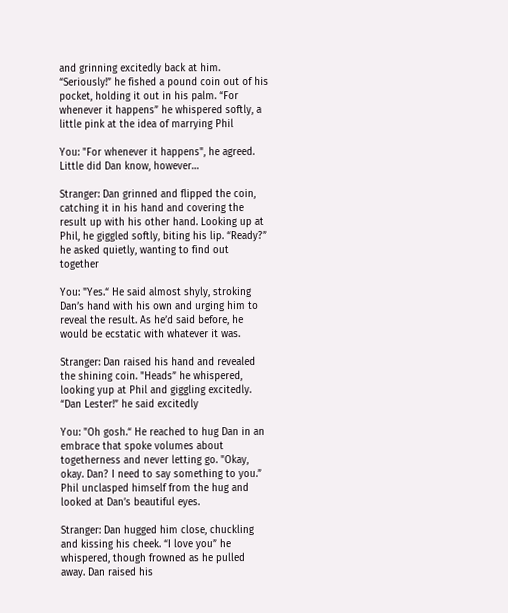and grinning excitedly back at him. “Seriously!” he fished a pound coin out of his pocket, holding it out in his palm. “For whenever it happens” he whispered softly, a little pink at the idea of marrying Phil

You: "For whenever it happens", he agreed. Little did Dan know, however…

Stranger: Dan grinned and flipped the coin, catching it in his hand and covering the result up with his other hand. Looking up at Phil, he giggled softly, biting his lip. “Ready?” he asked quietly, wanting to find out together

You: "Yes.“ He said almost shyly, stroking Dan’s hand with his own and urging him to reveal the result. As he’d said before, he would be ecstatic with whatever it was.

Stranger: Dan raised his hand and revealed the shining coin. "Heads” he whispered, looking yup at Phil and giggling excitedly. “Dan Lester!” he said excitedly

You: "Oh gosh.“ He reached to hug Dan in an embrace that spoke volumes about togetherness and never letting go. "Okay, okay. Dan? I need to say something to you.” Phil unclasped himself from the hug and looked at Dan’s beautiful eyes.

Stranger: Dan hugged him close, chuckling and kissing his cheek. “I love you” he whispered, though frowned as he pulled away. Dan raised his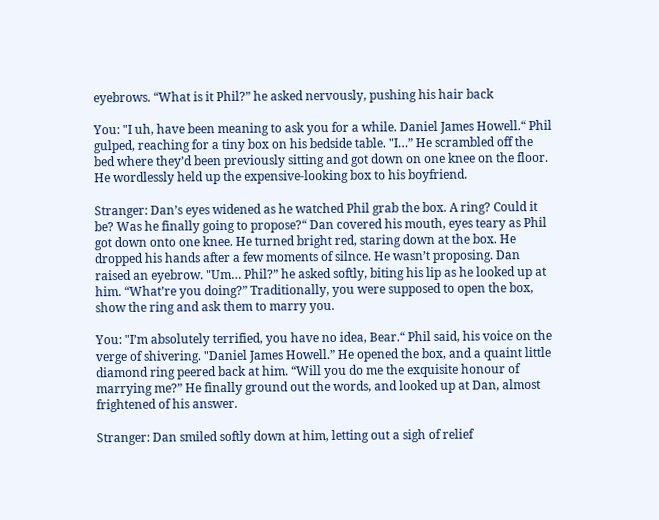eyebrows. “What is it Phil?” he asked nervously, pushing his hair back

You: "I uh, have been meaning to ask you for a while. Daniel James Howell.“ Phil gulped, reaching for a tiny box on his bedside table. "I…” He scrambled off the bed where they’d been previously sitting and got down on one knee on the floor. He wordlessly held up the expensive-looking box to his boyfriend.

Stranger: Dan’s eyes widened as he watched Phil grab the box. A ring? Could it be? Was he finally going to propose?“ Dan covered his mouth, eyes teary as Phil got down onto one knee. He turned bright red, staring down at the box. He dropped his hands after a few moments of silnce. He wasn’t proposing. Dan raised an eyebrow. "Um… Phil?” he asked softly, biting his lip as he looked up at him. “What’re you doing?” Traditionally, you were supposed to open the box, show the ring and ask them to marry you.

You: "I’m absolutely terrified, you have no idea, Bear.“ Phil said, his voice on the verge of shivering. "Daniel James Howell.” He opened the box, and a quaint little diamond ring peered back at him. “Will you do me the exquisite honour of marrying me?” He finally ground out the words, and looked up at Dan, almost frightened of his answer.

Stranger: Dan smiled softly down at him, letting out a sigh of relief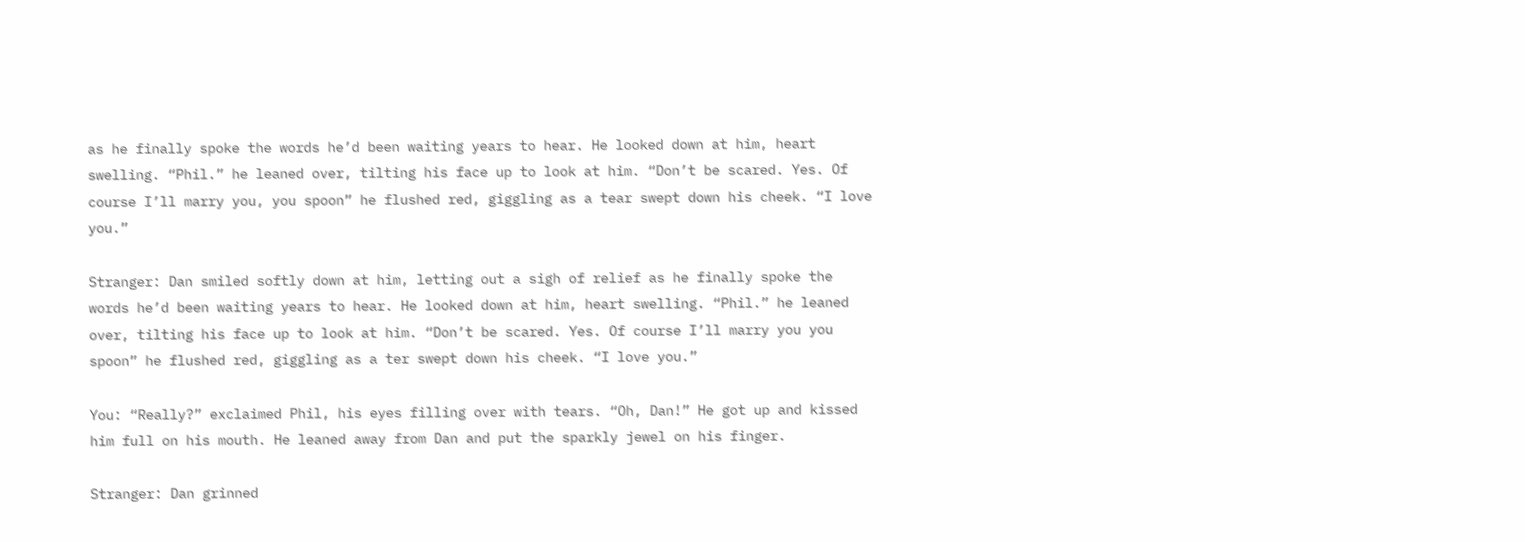as he finally spoke the words he’d been waiting years to hear. He looked down at him, heart swelling. “Phil.” he leaned over, tilting his face up to look at him. “Don’t be scared. Yes. Of course I’ll marry you, you spoon” he flushed red, giggling as a tear swept down his cheek. “I love you.”

Stranger: Dan smiled softly down at him, letting out a sigh of relief as he finally spoke the words he’d been waiting years to hear. He looked down at him, heart swelling. “Phil.” he leaned over, tilting his face up to look at him. “Don’t be scared. Yes. Of course I’ll marry you you spoon” he flushed red, giggling as a ter swept down his cheek. “I love you.”

You: “Really?” exclaimed Phil, his eyes filling over with tears. “Oh, Dan!” He got up and kissed him full on his mouth. He leaned away from Dan and put the sparkly jewel on his finger.

Stranger: Dan grinned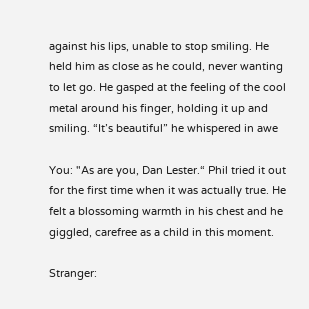against his lips, unable to stop smiling. He held him as close as he could, never wanting to let go. He gasped at the feeling of the cool metal around his finger, holding it up and smiling. “It’s beautiful” he whispered in awe

You: "As are you, Dan Lester.“ Phil tried it out for the first time when it was actually true. He felt a blossoming warmth in his chest and he giggled, carefree as a child in this moment.

Stranger: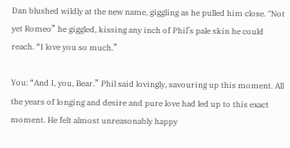Dan blushed wildly at the new name, giggling as he pulled him close. "Not yet Romeo” he giggled, kissing any inch of Phil’s pale skin he could reach. “I love you so much.”

You: “And I, you, Bear.” Phil said lovingly, savouring up this moment. All the years of longing and desire and pure love had led up to this exact moment. He felt almost unreasonably happy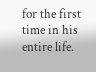for the first time in his entire life.